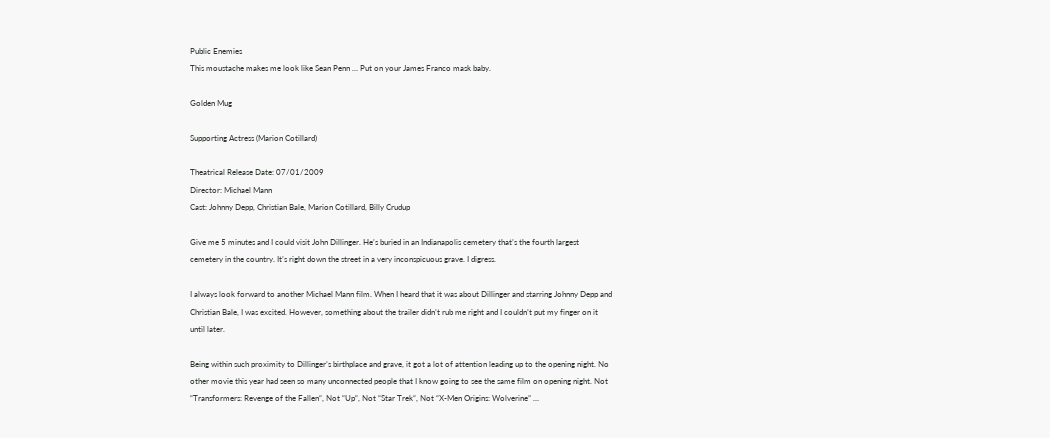Public Enemies
This moustache makes me look like Sean Penn … Put on your James Franco mask baby.

Golden Mug

Supporting Actress (Marion Cotillard)

Theatrical Release Date: 07/01/2009
Director: Michael Mann
Cast: Johnny Depp, Christian Bale, Marion Cotillard, Billy Crudup

Give me 5 minutes and I could visit John Dillinger. He’s buried in an Indianapolis cemetery that’s the fourth largest cemetery in the country. It’s right down the street in a very inconspicuous grave. I digress.

I always look forward to another Michael Mann film. When I heard that it was about Dillinger and starring Johnny Depp and Christian Bale, I was excited. However, something about the trailer didn’t rub me right and I couldn’t put my finger on it until later.

Being within such proximity to Dillinger’s birthplace and grave, it got a lot of attention leading up to the opening night. No other movie this year had seen so many unconnected people that I know going to see the same film on opening night. Not “Transformers: Revenge of the Fallen“, Not “Up“, Not “Star Trek“, Not “X-Men Origins: Wolverine” …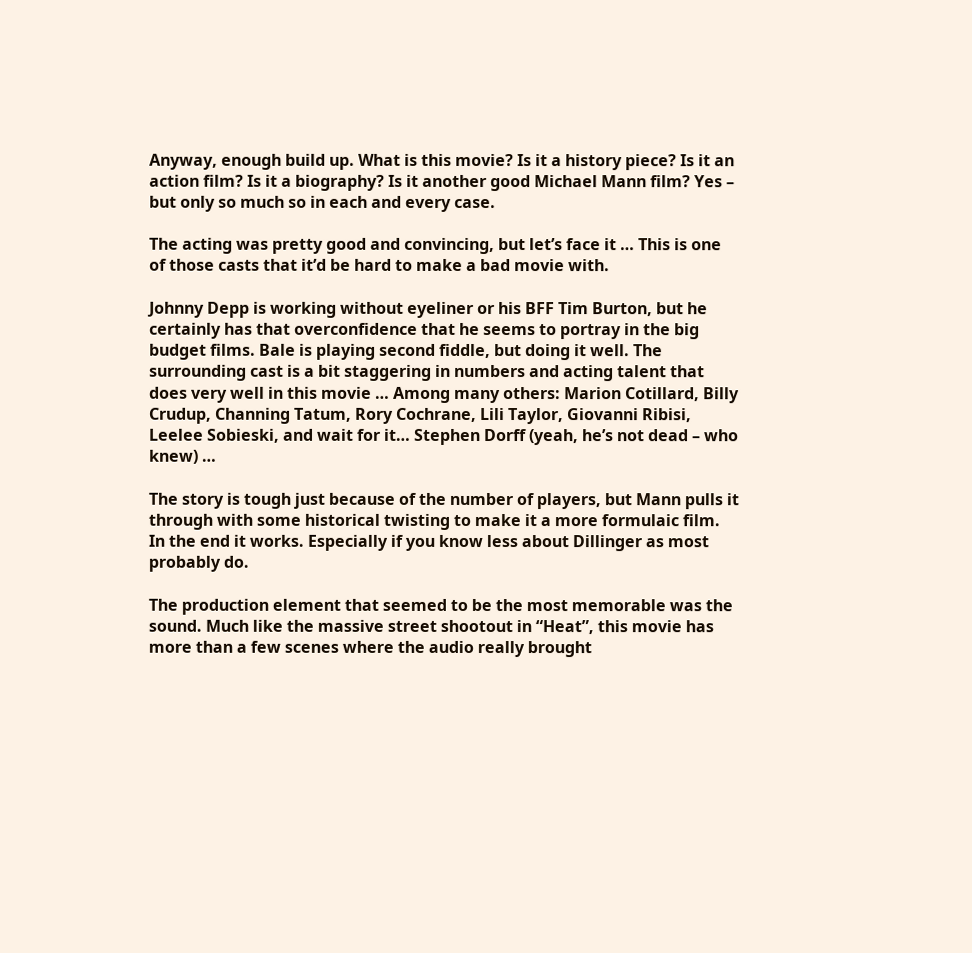Anyway, enough build up. What is this movie? Is it a history piece? Is it an action film? Is it a biography? Is it another good Michael Mann film? Yes – but only so much so in each and every case.

The acting was pretty good and convincing, but let’s face it … This is one of those casts that it’d be hard to make a bad movie with.

Johnny Depp is working without eyeliner or his BFF Tim Burton, but he certainly has that overconfidence that he seems to portray in the big budget films. Bale is playing second fiddle, but doing it well. The surrounding cast is a bit staggering in numbers and acting talent that does very well in this movie … Among many others: Marion Cotillard, Billy Crudup, Channing Tatum, Rory Cochrane, Lili Taylor, Giovanni Ribisi, Leelee Sobieski, and wait for it… Stephen Dorff (yeah, he’s not dead – who knew) …

The story is tough just because of the number of players, but Mann pulls it through with some historical twisting to make it a more formulaic film. In the end it works. Especially if you know less about Dillinger as most probably do.

The production element that seemed to be the most memorable was the sound. Much like the massive street shootout in “Heat”, this movie has more than a few scenes where the audio really brought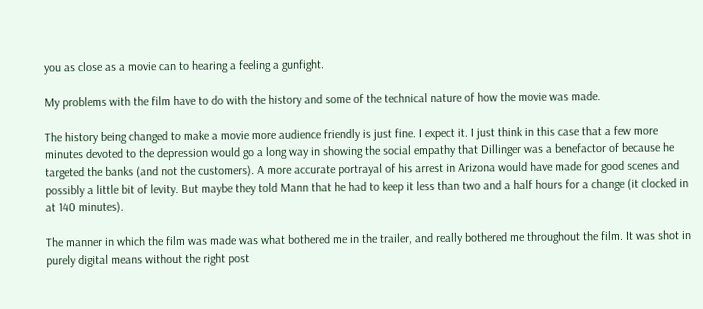you as close as a movie can to hearing a feeling a gunfight.

My problems with the film have to do with the history and some of the technical nature of how the movie was made.

The history being changed to make a movie more audience friendly is just fine. I expect it. I just think in this case that a few more minutes devoted to the depression would go a long way in showing the social empathy that Dillinger was a benefactor of because he targeted the banks (and not the customers). A more accurate portrayal of his arrest in Arizona would have made for good scenes and possibly a little bit of levity. But maybe they told Mann that he had to keep it less than two and a half hours for a change (it clocked in at 140 minutes).

The manner in which the film was made was what bothered me in the trailer, and really bothered me throughout the film. It was shot in purely digital means without the right post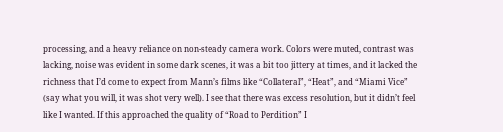processing, and a heavy reliance on non-steady camera work. Colors were muted, contrast was lacking, noise was evident in some dark scenes, it was a bit too jittery at times, and it lacked the richness that I’d come to expect from Mann’s films like “Collateral”, “Heat”, and “Miami Vice” (say what you will, it was shot very well). I see that there was excess resolution, but it didn’t feel like I wanted. If this approached the quality of “Road to Perdition” I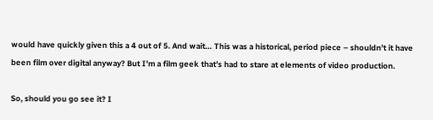would have quickly given this a 4 out of 5. And wait… This was a historical, period piece – shouldn’t it have been film over digital anyway? But I’m a film geek that’s had to stare at elements of video production.

So, should you go see it? I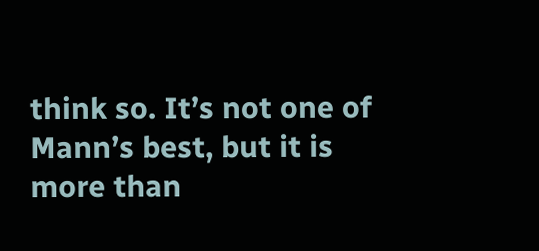think so. It’s not one of Mann’s best, but it is more than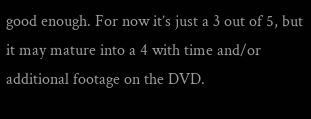good enough. For now it’s just a 3 out of 5, but it may mature into a 4 with time and/or additional footage on the DVD.